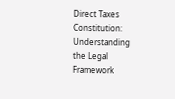Direct Taxes Constitution: Understanding the Legal Framework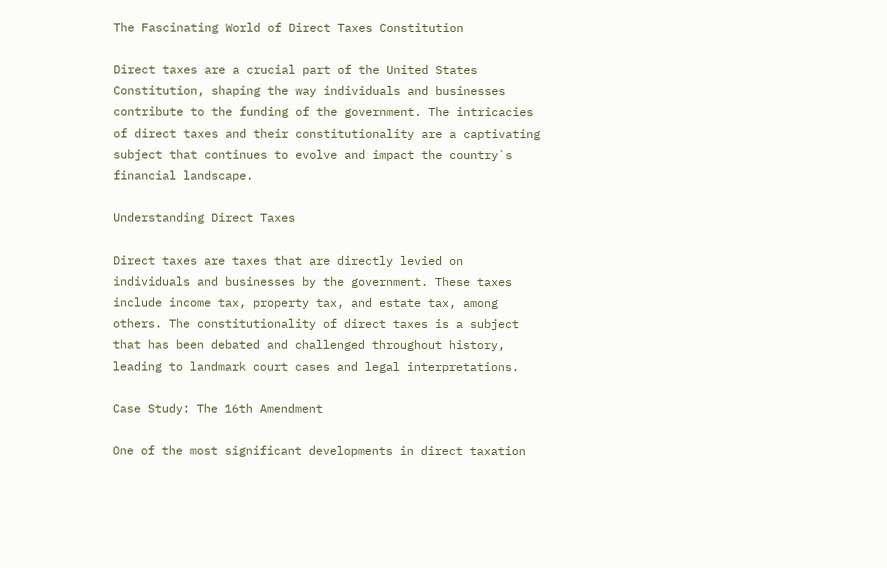The Fascinating World of Direct Taxes Constitution

Direct taxes are a crucial part of the United States Constitution, shaping the way individuals and businesses contribute to the funding of the government. The intricacies of direct taxes and their constitutionality are a captivating subject that continues to evolve and impact the country`s financial landscape.

Understanding Direct Taxes

Direct taxes are taxes that are directly levied on individuals and businesses by the government. These taxes include income tax, property tax, and estate tax, among others. The constitutionality of direct taxes is a subject that has been debated and challenged throughout history, leading to landmark court cases and legal interpretations.

Case Study: The 16th Amendment

One of the most significant developments in direct taxation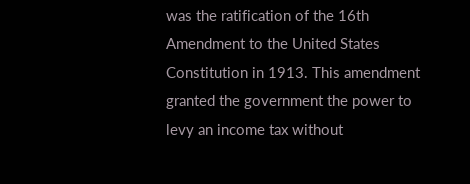was the ratification of the 16th Amendment to the United States Constitution in 1913. This amendment granted the government the power to levy an income tax without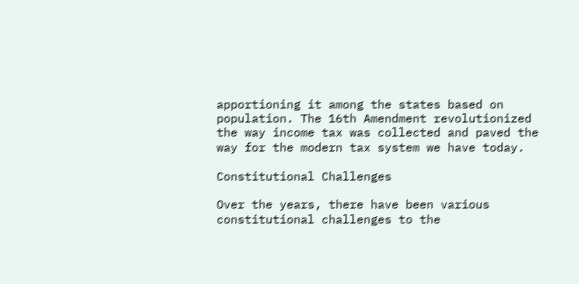apportioning it among the states based on population. The 16th Amendment revolutionized the way income tax was collected and paved the way for the modern tax system we have today.

Constitutional Challenges

Over the years, there have been various constitutional challenges to the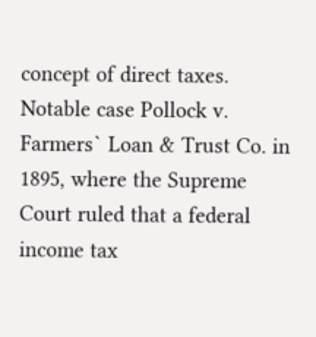concept of direct taxes. Notable case Pollock v. Farmers` Loan & Trust Co. in 1895, where the Supreme Court ruled that a federal income tax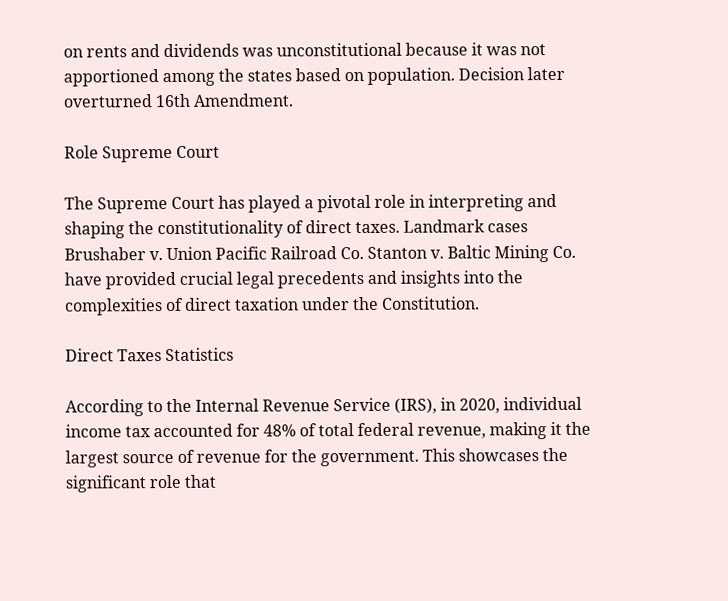on rents and dividends was unconstitutional because it was not apportioned among the states based on population. Decision later overturned 16th Amendment.

Role Supreme Court

The Supreme Court has played a pivotal role in interpreting and shaping the constitutionality of direct taxes. Landmark cases Brushaber v. Union Pacific Railroad Co. Stanton v. Baltic Mining Co. have provided crucial legal precedents and insights into the complexities of direct taxation under the Constitution.

Direct Taxes Statistics

According to the Internal Revenue Service (IRS), in 2020, individual income tax accounted for 48% of total federal revenue, making it the largest source of revenue for the government. This showcases the significant role that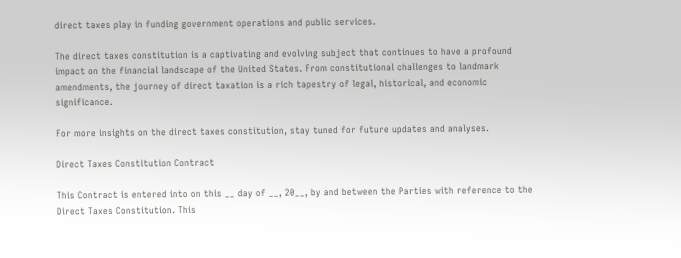direct taxes play in funding government operations and public services.

The direct taxes constitution is a captivating and evolving subject that continues to have a profound impact on the financial landscape of the United States. From constitutional challenges to landmark amendments, the journey of direct taxation is a rich tapestry of legal, historical, and economic significance.

For more insights on the direct taxes constitution, stay tuned for future updates and analyses.

Direct Taxes Constitution Contract

This Contract is entered into on this __ day of __, 20__, by and between the Parties with reference to the Direct Taxes Constitution. This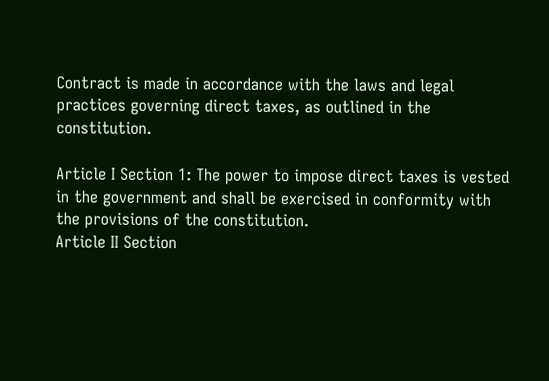Contract is made in accordance with the laws and legal practices governing direct taxes, as outlined in the constitution.

Article I Section 1: The power to impose direct taxes is vested in the government and shall be exercised in conformity with the provisions of the constitution.
Article II Section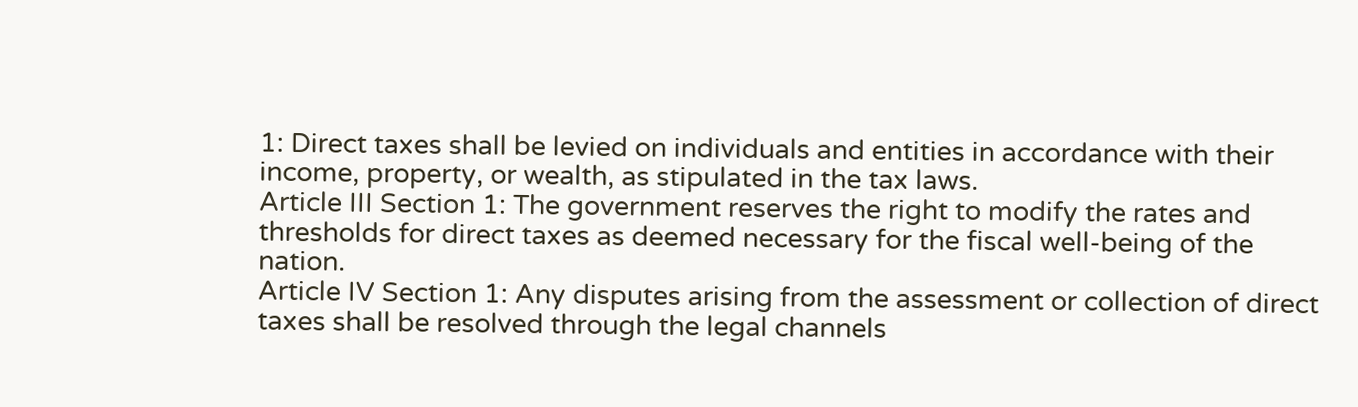1: Direct taxes shall be levied on individuals and entities in accordance with their income, property, or wealth, as stipulated in the tax laws.
Article III Section 1: The government reserves the right to modify the rates and thresholds for direct taxes as deemed necessary for the fiscal well-being of the nation.
Article IV Section 1: Any disputes arising from the assessment or collection of direct taxes shall be resolved through the legal channels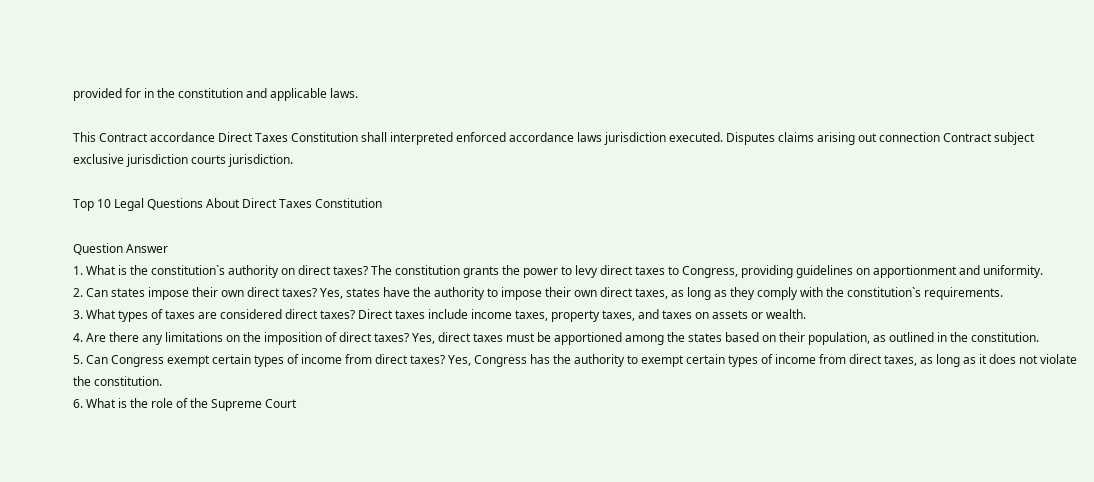provided for in the constitution and applicable laws.

This Contract accordance Direct Taxes Constitution shall interpreted enforced accordance laws jurisdiction executed. Disputes claims arising out connection Contract subject exclusive jurisdiction courts jurisdiction.

Top 10 Legal Questions About Direct Taxes Constitution

Question Answer
1. What is the constitution`s authority on direct taxes? The constitution grants the power to levy direct taxes to Congress, providing guidelines on apportionment and uniformity.
2. Can states impose their own direct taxes? Yes, states have the authority to impose their own direct taxes, as long as they comply with the constitution`s requirements.
3. What types of taxes are considered direct taxes? Direct taxes include income taxes, property taxes, and taxes on assets or wealth.
4. Are there any limitations on the imposition of direct taxes? Yes, direct taxes must be apportioned among the states based on their population, as outlined in the constitution.
5. Can Congress exempt certain types of income from direct taxes? Yes, Congress has the authority to exempt certain types of income from direct taxes, as long as it does not violate the constitution.
6. What is the role of the Supreme Court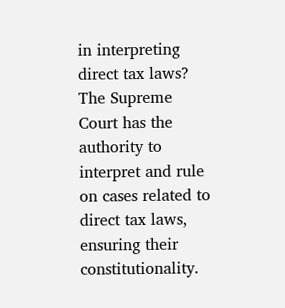in interpreting direct tax laws? The Supreme Court has the authority to interpret and rule on cases related to direct tax laws, ensuring their constitutionality.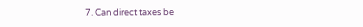7. Can direct taxes be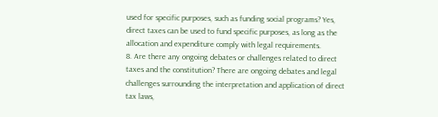used for specific purposes, such as funding social programs? Yes, direct taxes can be used to fund specific purposes, as long as the allocation and expenditure comply with legal requirements.
8. Are there any ongoing debates or challenges related to direct taxes and the constitution? There are ongoing debates and legal challenges surrounding the interpretation and application of direct tax laws,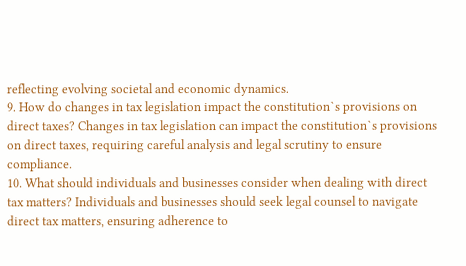reflecting evolving societal and economic dynamics.
9. How do changes in tax legislation impact the constitution`s provisions on direct taxes? Changes in tax legislation can impact the constitution`s provisions on direct taxes, requiring careful analysis and legal scrutiny to ensure compliance.
10. What should individuals and businesses consider when dealing with direct tax matters? Individuals and businesses should seek legal counsel to navigate direct tax matters, ensuring adherence to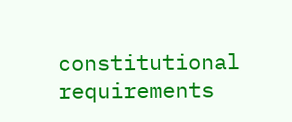constitutional requirements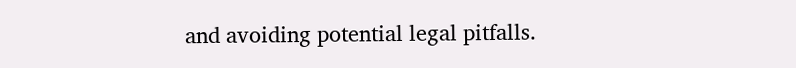and avoiding potential legal pitfalls.